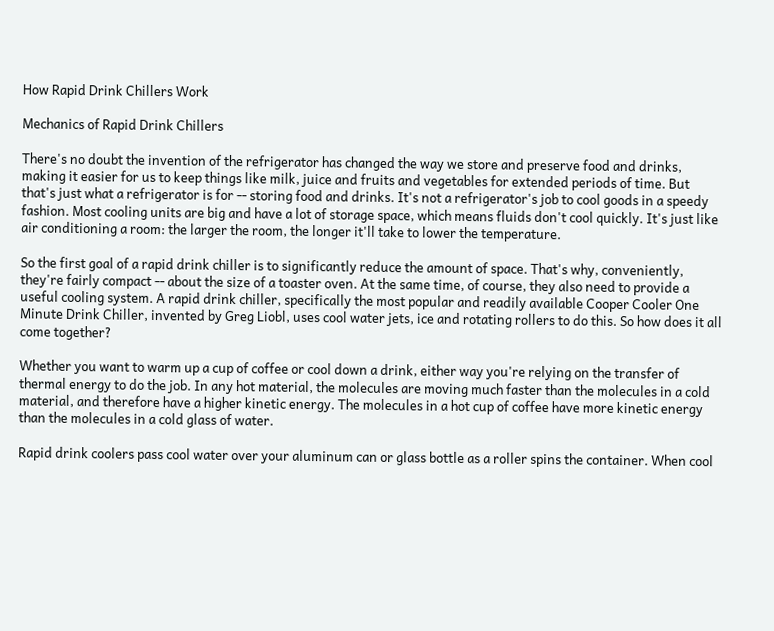How Rapid Drink Chillers Work

Mechanics of Rapid Drink Chillers

There's no doubt the invention of the refrigerator has changed the way we store and preserve food and drinks, making it easier for us to keep things like milk, juice and fruits and vegetables for extended periods of time. But that's just what a refrigerator is for -- storing food and drinks. It's not a refrigerator's job to cool goods in a speedy fashion. Most cooling units are big and have a lot of storage space, which means fluids don't cool quickly. It's just like air conditioning a room: the larger the room, the longer it'll take to lower the temperature.

So the first goal of a rapid drink chiller is to significantly reduce the amount of space. That's why, conveniently, they're fairly compact -- about the size of a toaster oven. At the same time, of course, they also need to provide a useful cooling system. A rapid drink chiller, specifically the most popular and readily available Cooper Cooler One Minute Drink Chiller, invented by Greg Liobl, uses cool water jets, ice and rotating rollers to do this. So how does it all come together?

Whether you want to warm up a cup of coffee or cool down a drink, either way you're relying on the transfer of thermal energy to do the job. In any hot material, the molecules are moving much faster than the molecules in a cold material, and therefore have a higher kinetic energy. The molecules in a hot cup of coffee have more kinetic energy than the molecules in a cold glass of water.

Rapid drink coolers pass cool water over your aluminum can or glass bottle as a roller spins the container. When cool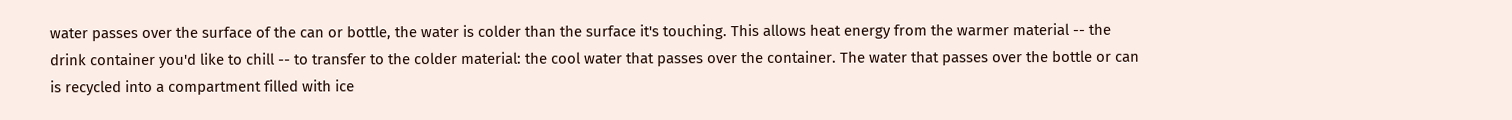water passes over the surface of the can or bottle, the water is colder than the surface it's touching. This allows heat energy from the warmer material -- the drink container you'd like to chill -- to transfer to the colder material: the cool water that passes over the container. The water that passes over the bottle or can is recycled into a compartment filled with ice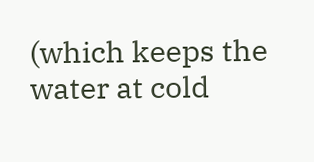(which keeps the water at cold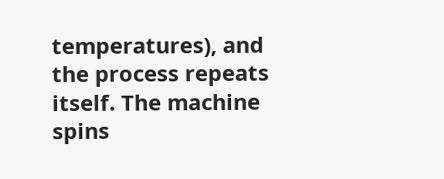temperatures), and the process repeats itself. The machine spins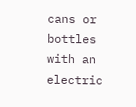cans or bottles with an electric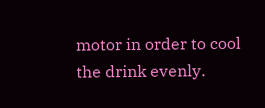motor in order to cool the drink evenly.